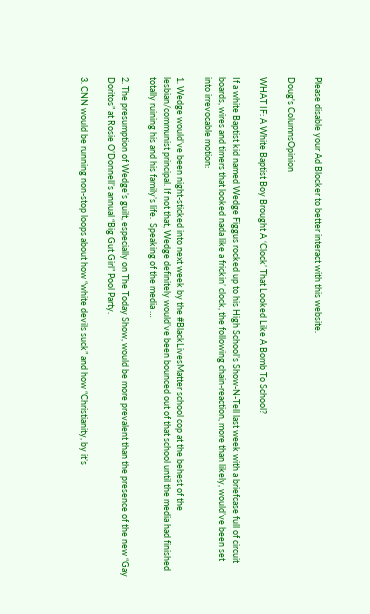Please disable your Ad Blocker to better interact with this website.

Doug's ColumnsOpinion

WHAT IF: A White Baptist Boy Brought A ‘Clock’ That Looked Like A Bomb To School?

If a white Baptist kid named Wedge Figgus rocked up to his High School’s Show-N-Tell last week with a briefcase full of circuit boards, wires and timers that looked nada like a frickin’ clock, the following chain-reaction, more than likely, would’ve been set into irrevocable motion:

1. Wedge would’ve been night-sticked into next week by the #BlackLivesMatter school cop at the behest of the lesbian/communist principal. If not that, Wedge definitely would’ve been bounced out of that school until the media had finished totally ruining his and his family’s life.  Speaking of the media …

2. The presumption of Wedge’s guilt, especially on The Today Show, would be more prevalent than the presence of the new “Gay Doritos” at Rosie O’Donnell’s annual “Big Gut Girl” Pool Party.

3. CNN would be running non-stop loops about how “white devils suck” and how “Christianity, by it’s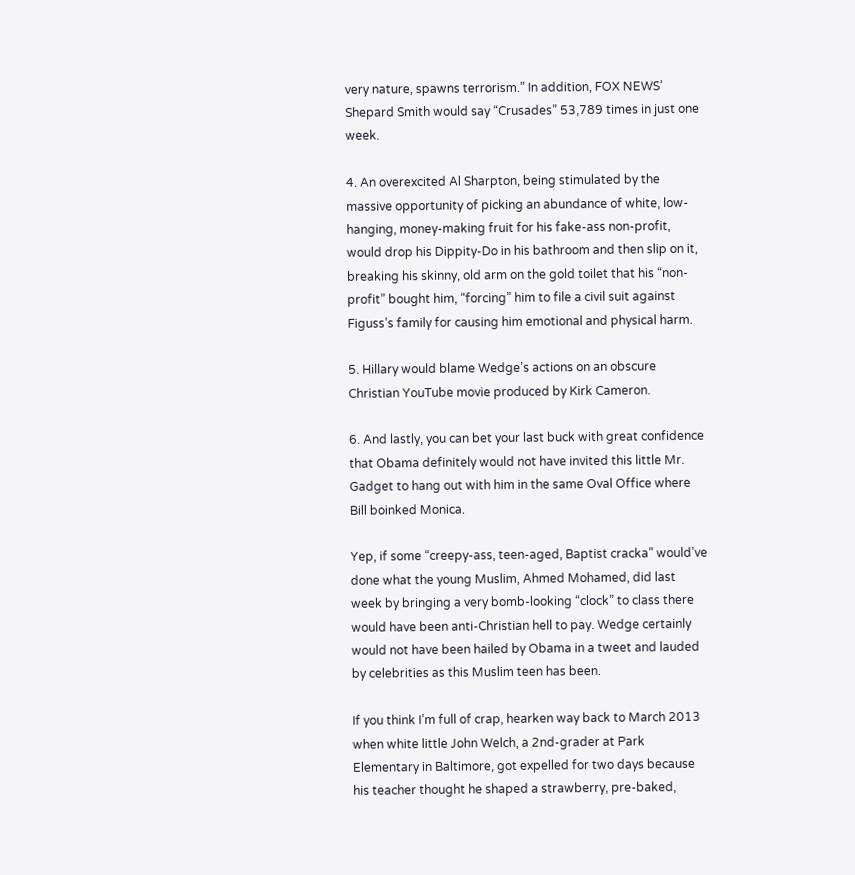very nature, spawns terrorism.” In addition, FOX NEWS’ Shepard Smith would say “Crusades” 53,789 times in just one week.

4. An overexcited Al Sharpton, being stimulated by the massive opportunity of picking an abundance of white, low-hanging, money-making fruit for his fake-ass non-profit, would drop his Dippity-Do in his bathroom and then slip on it, breaking his skinny, old arm on the gold toilet that his “non-profit” bought him, “forcing” him to file a civil suit against Figuss’s family for causing him emotional and physical harm.

5. Hillary would blame Wedge’s actions on an obscure Christian YouTube movie produced by Kirk Cameron.

6. And lastly, you can bet your last buck with great confidence that Obama definitely would not have invited this little Mr. Gadget to hang out with him in the same Oval Office where Bill boinked Monica.

Yep, if some “creepy-ass, teen-aged, Baptist cracka” would’ve done what the young Muslim, Ahmed Mohamed, did last week by bringing a very bomb-looking “clock” to class there would have been anti-Christian hell to pay. Wedge certainly would not have been hailed by Obama in a tweet and lauded by celebrities as this Muslim teen has been.

If you think I’m full of crap, hearken way back to March 2013 when white little John Welch, a 2nd-grader at Park Elementary in Baltimore, got expelled for two days because his teacher thought he shaped a strawberry, pre-baked,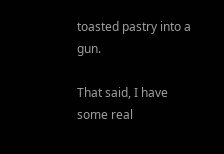toasted pastry into a gun.

That said, I have some real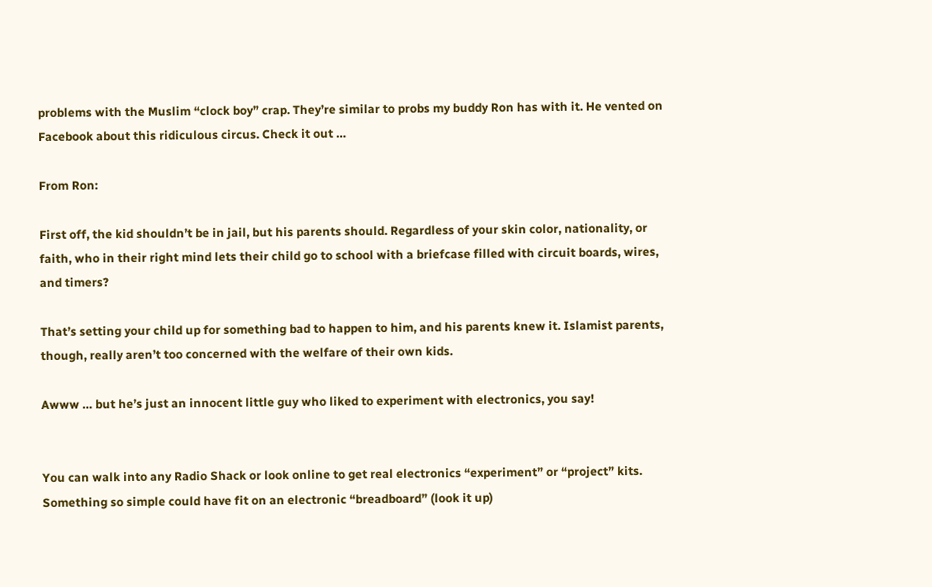problems with the Muslim “clock boy” crap. They’re similar to probs my buddy Ron has with it. He vented on Facebook about this ridiculous circus. Check it out …

From Ron:

First off, the kid shouldn’t be in jail, but his parents should. Regardless of your skin color, nationality, or faith, who in their right mind lets their child go to school with a briefcase filled with circuit boards, wires, and timers?

That’s setting your child up for something bad to happen to him, and his parents knew it. Islamist parents, though, really aren’t too concerned with the welfare of their own kids.

Awww … but he’s just an innocent little guy who liked to experiment with electronics, you say!


You can walk into any Radio Shack or look online to get real electronics “experiment” or “project” kits. Something so simple could have fit on an electronic “breadboard” (look it up)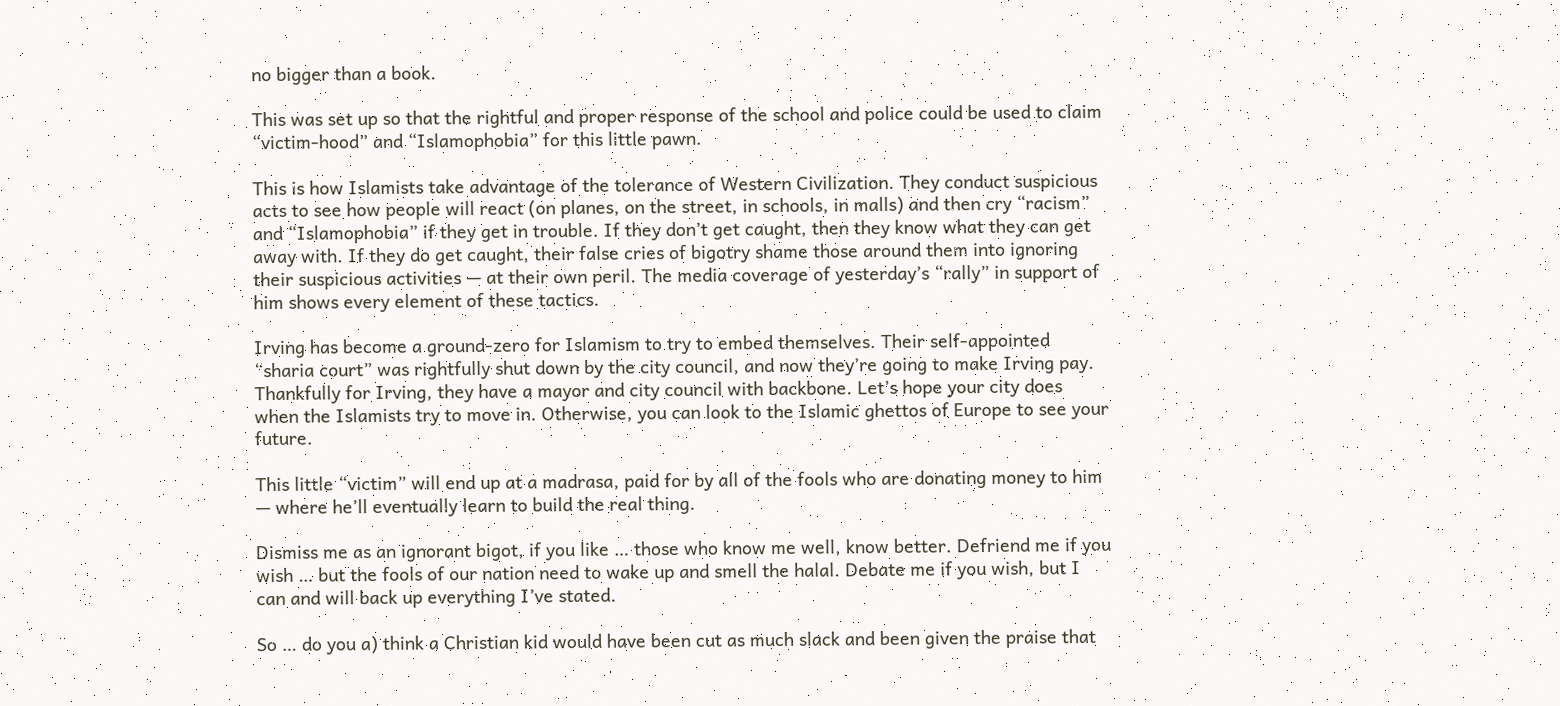no bigger than a book.

This was set up so that the rightful and proper response of the school and police could be used to claim “victim-hood” and “Islamophobia” for this little pawn.

This is how Islamists take advantage of the tolerance of Western Civilization. They conduct suspicious acts to see how people will react (on planes, on the street, in schools, in malls) and then cry “racism” and “Islamophobia” if they get in trouble. If they don’t get caught, then they know what they can get away with. If they do get caught, their false cries of bigotry shame those around them into ignoring their suspicious activities — at their own peril. The media coverage of yesterday’s “rally” in support of him shows every element of these tactics.

Irving has become a ground-zero for Islamism to try to embed themselves. Their self-appointed “sharia court” was rightfully shut down by the city council, and now they’re going to make Irving pay. Thankfully for Irving, they have a mayor and city council with backbone. Let’s hope your city does when the Islamists try to move in. Otherwise, you can look to the Islamic ghettos of Europe to see your future.

This little “victim” will end up at a madrasa, paid for by all of the fools who are donating money to him — where he’ll eventually learn to build the real thing.

Dismiss me as an ignorant bigot, if you like … those who know me well, know better. Defriend me if you wish … but the fools of our nation need to wake up and smell the halal. Debate me if you wish, but I can and will back up everything I’ve stated.

So … do you a) think a Christian kid would have been cut as much slack and been given the praise that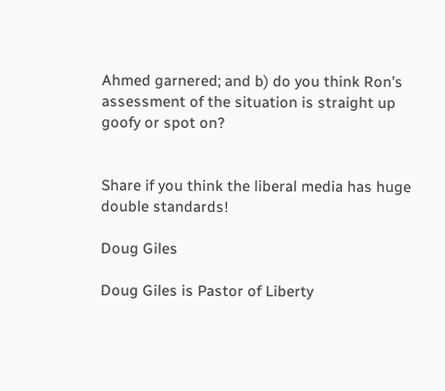Ahmed garnered; and b) do you think Ron’s assessment of the situation is straight up goofy or spot on?


Share if you think the liberal media has huge double standards!

Doug Giles

Doug Giles is Pastor of Liberty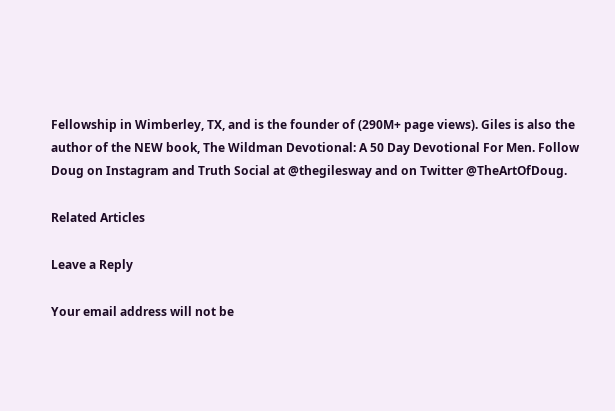Fellowship in Wimberley, TX, and is the founder of (290M+ page views). Giles is also the author of the NEW book, The Wildman Devotional: A 50 Day Devotional For Men. Follow Doug on Instagram and Truth Social at @thegilesway and on Twitter @TheArtOfDoug.

Related Articles

Leave a Reply

Your email address will not be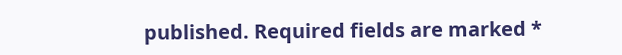published. Required fields are marked *